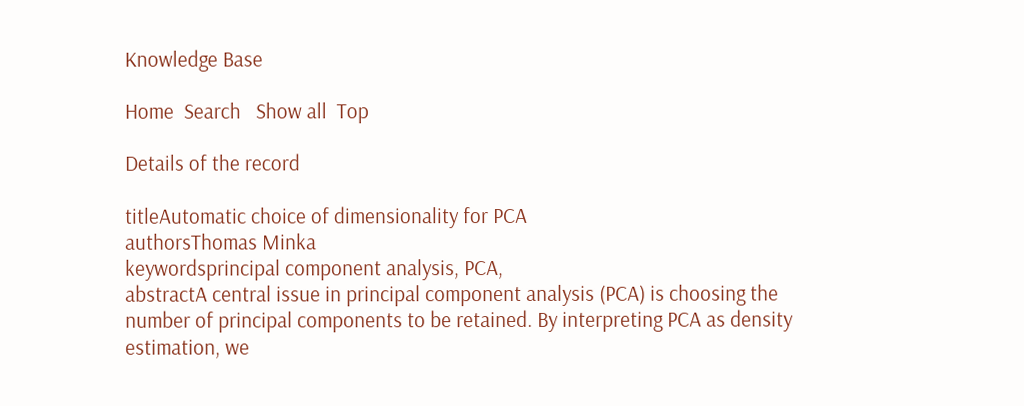Knowledge Base

Home  Search   Show all  Top

Details of the record

titleAutomatic choice of dimensionality for PCA
authorsThomas Minka
keywordsprincipal component analysis, PCA,
abstractA central issue in principal component analysis (PCA) is choosing the number of principal components to be retained. By interpreting PCA as density estimation, we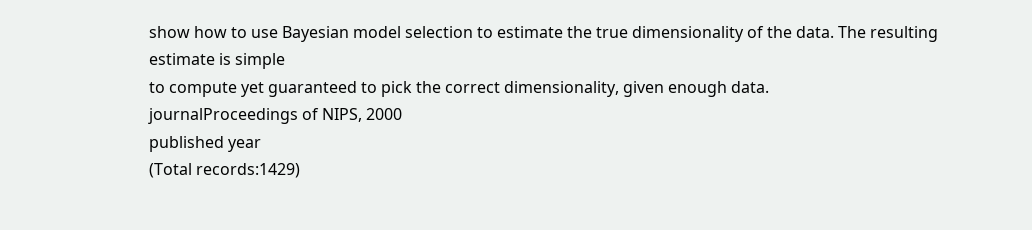show how to use Bayesian model selection to estimate the true dimensionality of the data. The resulting estimate is simple
to compute yet guaranteed to pick the correct dimensionality, given enough data.
journalProceedings of NIPS, 2000
published year
(Total records:1429)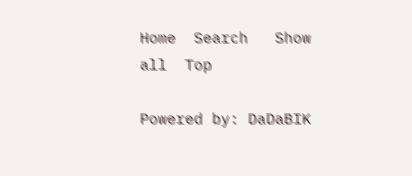Home  Search   Show all  Top

Powered by: DaDaBIK